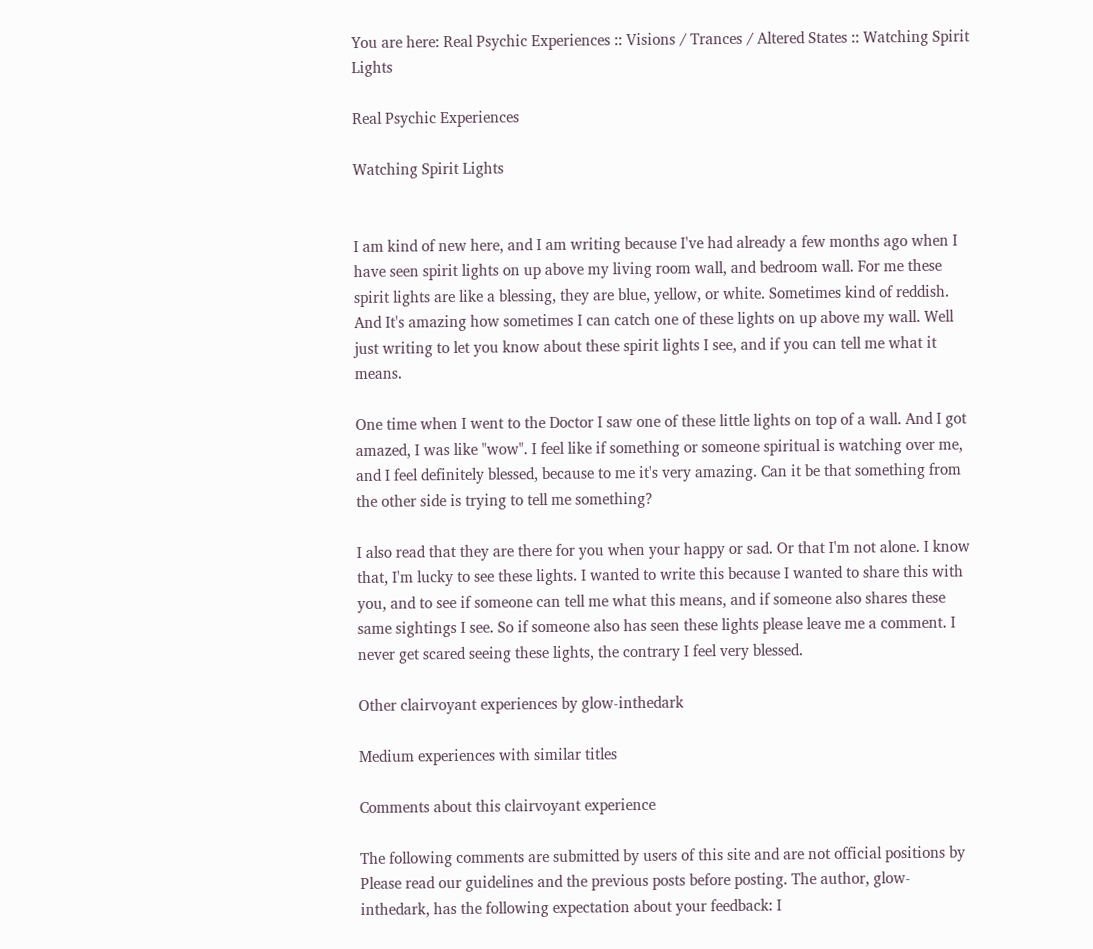You are here: Real Psychic Experiences :: Visions / Trances / Altered States :: Watching Spirit Lights

Real Psychic Experiences

Watching Spirit Lights


I am kind of new here, and I am writing because I've had already a few months ago when I have seen spirit lights on up above my living room wall, and bedroom wall. For me these spirit lights are like a blessing, they are blue, yellow, or white. Sometimes kind of reddish. And It's amazing how sometimes I can catch one of these lights on up above my wall. Well just writing to let you know about these spirit lights I see, and if you can tell me what it means.

One time when I went to the Doctor I saw one of these little lights on top of a wall. And I got amazed, I was like "wow". I feel like if something or someone spiritual is watching over me, and I feel definitely blessed, because to me it's very amazing. Can it be that something from the other side is trying to tell me something?

I also read that they are there for you when your happy or sad. Or that I'm not alone. I know that, I'm lucky to see these lights. I wanted to write this because I wanted to share this with you, and to see if someone can tell me what this means, and if someone also shares these same sightings I see. So if someone also has seen these lights please leave me a comment. I never get scared seeing these lights, the contrary I feel very blessed.

Other clairvoyant experiences by glow-inthedark

Medium experiences with similar titles

Comments about this clairvoyant experience

The following comments are submitted by users of this site and are not official positions by Please read our guidelines and the previous posts before posting. The author, glow-inthedark, has the following expectation about your feedback: I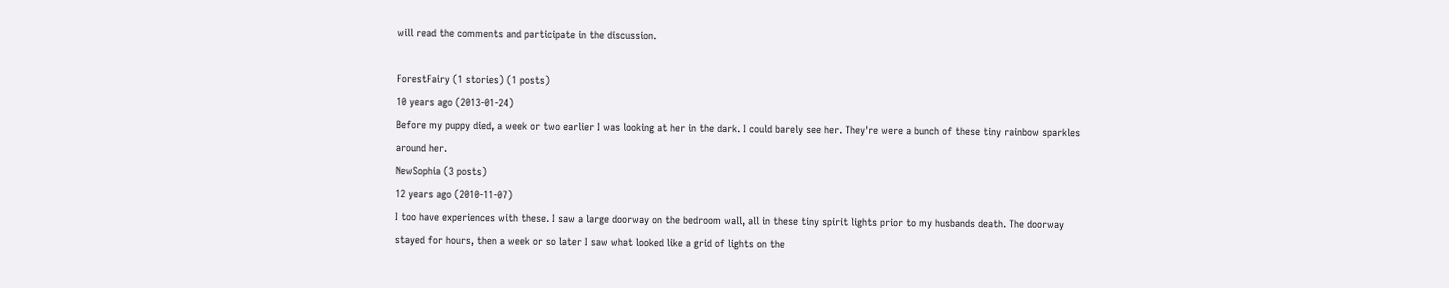will read the comments and participate in the discussion.

ForestFairy (1 stories) (1 posts)
10 years ago (2013-01-24)
Before my puppy died, a week or two earlier I was looking at her in the dark. I could barely see her. They're were a bunch of these tiny rainbow sparkles around her.
NewSophia (3 posts)
12 years ago (2010-11-07)
I too have experiences with these. I saw a large doorway on the bedroom wall, all in these tiny spirit lights prior to my husbands death. The doorway stayed for hours, then a week or so later I saw what looked like a grid of lights on the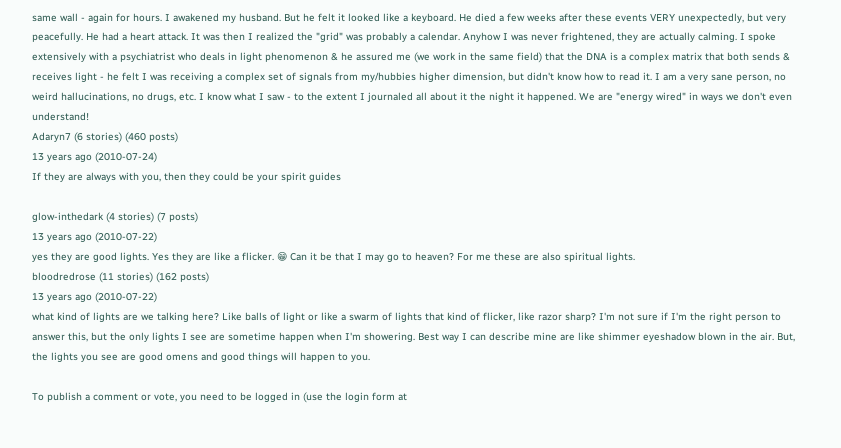same wall - again for hours. I awakened my husband. But he felt it looked like a keyboard. He died a few weeks after these events VERY unexpectedly, but very peacefully. He had a heart attack. It was then I realized the "grid" was probably a calendar. Anyhow I was never frightened, they are actually calming. I spoke extensively with a psychiatrist who deals in light phenomenon & he assured me (we work in the same field) that the DNA is a complex matrix that both sends & receives light - he felt I was receiving a complex set of signals from my/hubbies higher dimension, but didn't know how to read it. I am a very sane person, no weird hallucinations, no drugs, etc. I know what I saw - to the extent I journaled all about it the night it happened. We are "energy wired" in ways we don't even understand!
Adaryn7 (6 stories) (460 posts)
13 years ago (2010-07-24)
If they are always with you, then they could be your spirit guides

glow-inthedark (4 stories) (7 posts)
13 years ago (2010-07-22)
yes they are good lights. Yes they are like a flicker. 😁 Can it be that I may go to heaven? For me these are also spiritual lights.
bloodredrose (11 stories) (162 posts)
13 years ago (2010-07-22)
what kind of lights are we talking here? Like balls of light or like a swarm of lights that kind of flicker, like razor sharp? I'm not sure if I'm the right person to answer this, but the only lights I see are sometime happen when I'm showering. Best way I can describe mine are like shimmer eyeshadow blown in the air. But, the lights you see are good omens and good things will happen to you.

To publish a comment or vote, you need to be logged in (use the login form at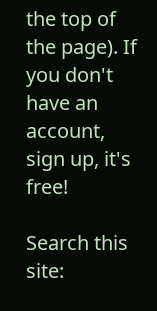the top of the page). If you don't have an account, sign up, it's free!

Search this site: